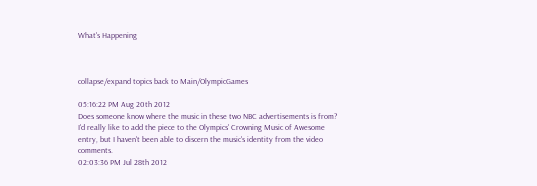What's Happening



collapse/expand topics back to Main/OlympicGames

05:16:22 PM Aug 20th 2012
Does someone know where the music in these two NBC advertisements is from? I'd really like to add the piece to the Olympics' Crowning Music of Awesome entry, but I haven't been able to discern the music's identity from the video comments.
02:03:36 PM Jul 28th 2012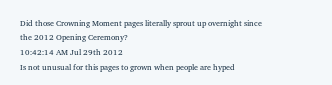Did those Crowning Moment pages literally sprout up overnight since the 2012 Opening Ceremony?
10:42:14 AM Jul 29th 2012
Is not unusual for this pages to grown when people are hyped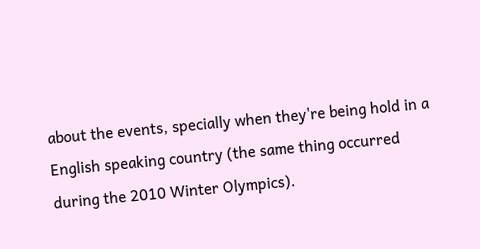about the events, specially when they're being hold in a English speaking country (the same thing occurred during the 2010 Winter Olympics).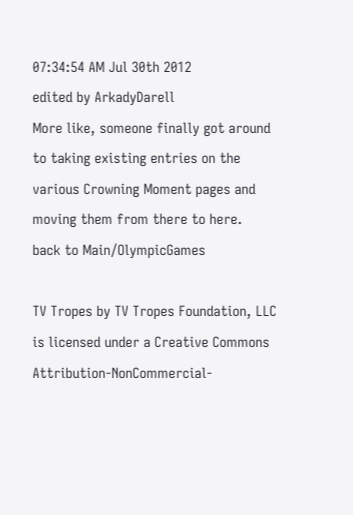07:34:54 AM Jul 30th 2012
edited by ArkadyDarell
More like, someone finally got around to taking existing entries on the various Crowning Moment pages and moving them from there to here.
back to Main/OlympicGames

TV Tropes by TV Tropes Foundation, LLC is licensed under a Creative Commons Attribution-NonCommercial-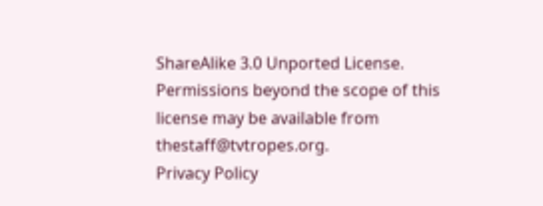ShareAlike 3.0 Unported License.
Permissions beyond the scope of this license may be available from thestaff@tvtropes.org.
Privacy Policy